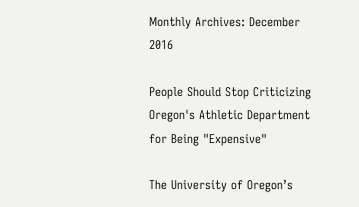Monthly Archives: December 2016

People Should Stop Criticizing Oregon's Athletic Department for Being "Expensive"

The University of Oregon’s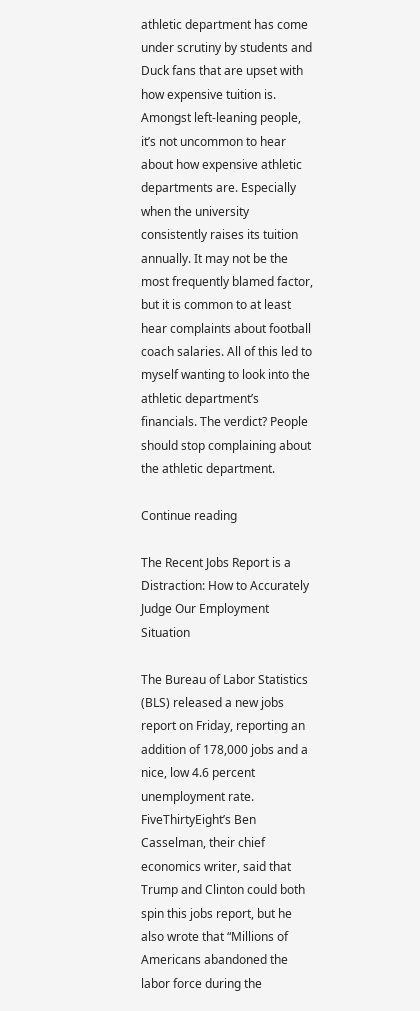athletic department has come under scrutiny by students and Duck fans that are upset with how expensive tuition is. Amongst left-leaning people, it’s not uncommon to hear about how expensive athletic departments are. Especially when the university consistently raises its tuition annually. It may not be the most frequently blamed factor, but it is common to at least hear complaints about football coach salaries. All of this led to myself wanting to look into the athletic department’s financials. The verdict? People should stop complaining about the athletic department.

Continue reading

The Recent Jobs Report is a Distraction: How to Accurately Judge Our Employment Situation

The Bureau of Labor Statistics (BLS) released a new jobs report on Friday, reporting an addition of 178,000 jobs and a nice, low 4.6 percent unemployment rate. FiveThirtyEight’s Ben Casselman, their chief economics writer, said that Trump and Clinton could both spin this jobs report, but he also wrote that “Millions of Americans abandoned the labor force during the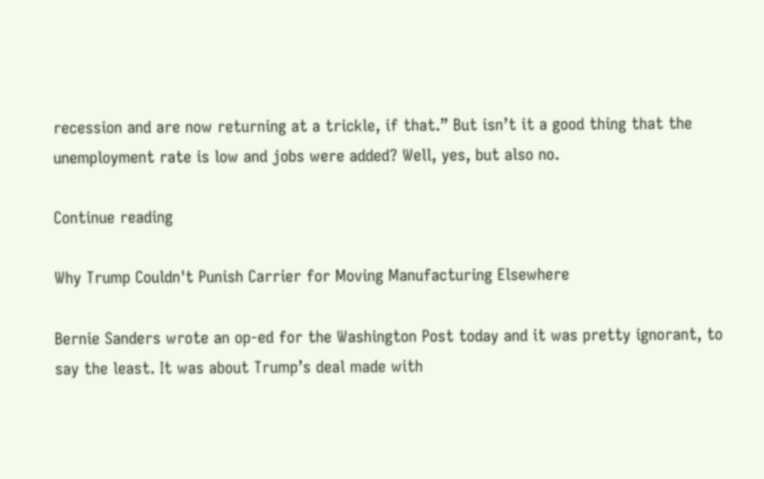recession and are now returning at a trickle, if that.” But isn’t it a good thing that the unemployment rate is low and jobs were added? Well, yes, but also no.

Continue reading

Why Trump Couldn't Punish Carrier for Moving Manufacturing Elsewhere

Bernie Sanders wrote an op-ed for the Washington Post today and it was pretty ignorant, to say the least. It was about Trump’s deal made with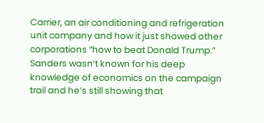Carrier, an air conditioning and refrigeration unit company and how it just showed other corporations “how to beat Donald Trump.” Sanders wasn’t known for his deep knowledge of economics on the campaign trail and he’s still showing that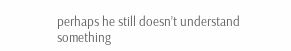perhaps he still doesn’t understand something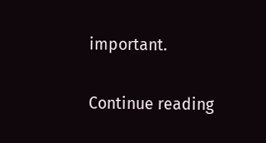important.

Continue reading